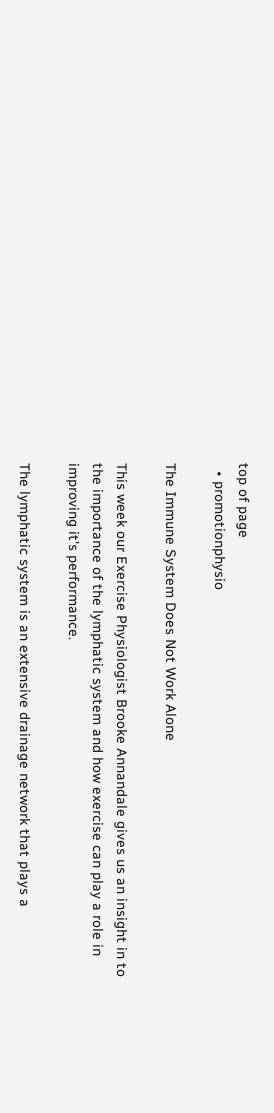top of page
  • promotionphysio

The Immune System Does Not Work Alone

This week our Exercise Physiologist Brooke Annandale gives us an insight in to the importance of the lymphatic system and how exercise can play a role in improving it's performance.

The lymphatic system is an extensive drainage network that plays a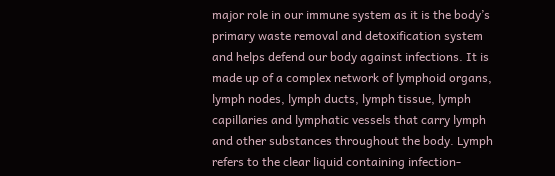major role in our immune system as it is the body’s primary waste removal and detoxification system and helps defend our body against infections. It is made up of a complex network of lymphoid organs, lymph nodes, lymph ducts, lymph tissue, lymph capillaries and lymphatic vessels that carry lymph and other substances throughout the body. Lymph refers to the clear liquid containing infection-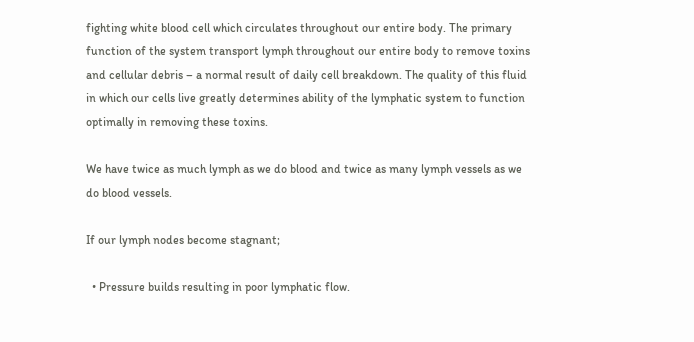fighting white blood cell which circulates throughout our entire body. The primary function of the system transport lymph throughout our entire body to remove toxins and cellular debris – a normal result of daily cell breakdown. The quality of this fluid in which our cells live greatly determines ability of the lymphatic system to function optimally in removing these toxins.

We have twice as much lymph as we do blood and twice as many lymph vessels as we do blood vessels.

If our lymph nodes become stagnant;

  • Pressure builds resulting in poor lymphatic flow.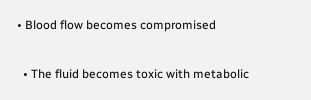• Blood flow becomes compromised

  • The fluid becomes toxic with metabolic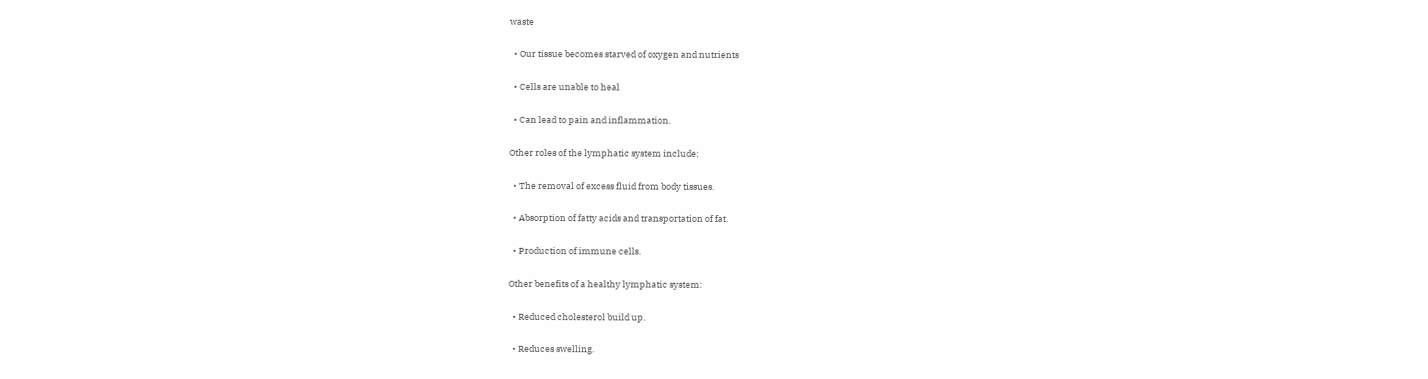waste

  • Our tissue becomes starved of oxygen and nutrients

  • Cells are unable to heal

  • Can lead to pain and inflammation.

Other roles of the lymphatic system include;

  • The removal of excess fluid from body tissues.

  • Absorption of fatty acids and transportation of fat.

  • Production of immune cells.

Other benefits of a healthy lymphatic system:

  • Reduced cholesterol build up.

  • Reduces swelling.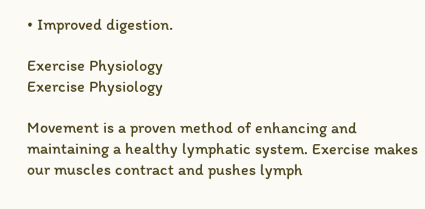• Improved digestion.

Exercise Physiology
Exercise Physiology

Movement is a proven method of enhancing and maintaining a healthy lymphatic system. Exercise makes our muscles contract and pushes lymph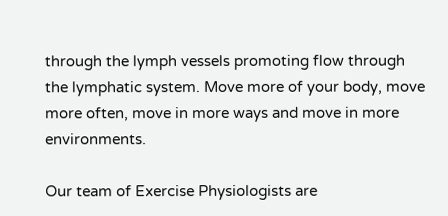through the lymph vessels promoting flow through the lymphatic system. Move more of your body, move more often, move in more ways and move in more environments.

Our team of Exercise Physiologists are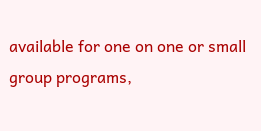available for one on one or small group programs,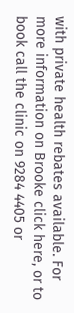with private health rebates available. For more information on Brooke click here, or to book call the clinic on 9284 4405 or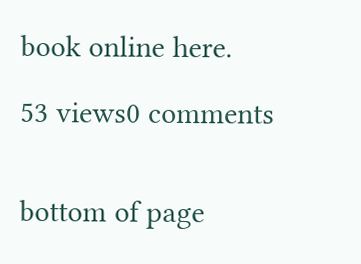book online here.

53 views0 comments


bottom of page